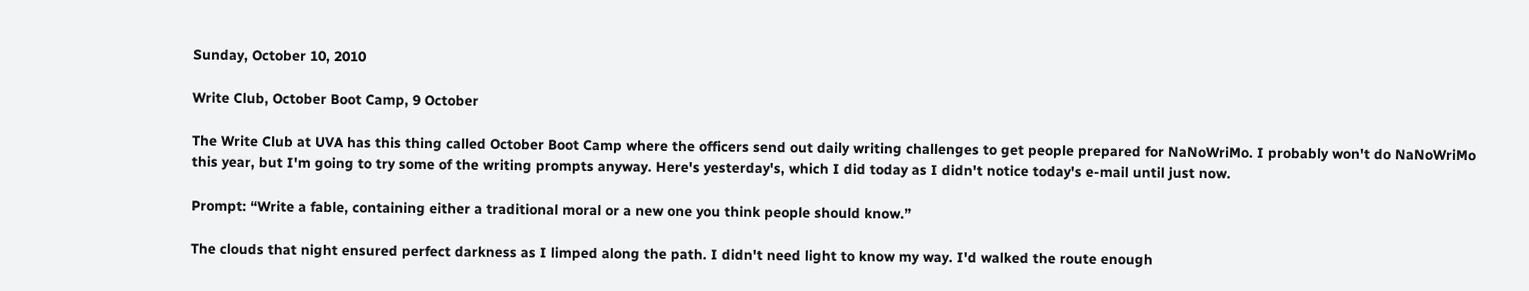Sunday, October 10, 2010

Write Club, October Boot Camp, 9 October

The Write Club at UVA has this thing called October Boot Camp where the officers send out daily writing challenges to get people prepared for NaNoWriMo. I probably won't do NaNoWriMo this year, but I'm going to try some of the writing prompts anyway. Here's yesterday's, which I did today as I didn't notice today's e-mail until just now.

Prompt: “Write a fable, containing either a traditional moral or a new one you think people should know.”

The clouds that night ensured perfect darkness as I limped along the path. I didn't need light to know my way. I'd walked the route enough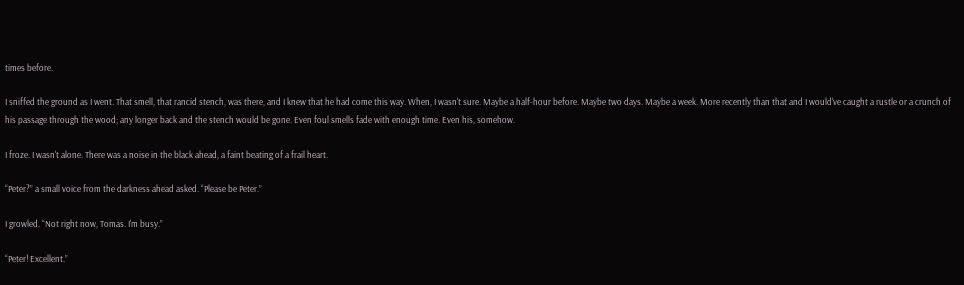times before.

I sniffed the ground as I went. That smell, that rancid stench, was there, and I knew that he had come this way. When, I wasn't sure. Maybe a half-hour before. Maybe two days. Maybe a week. More recently than that and I would've caught a rustle or a crunch of his passage through the wood; any longer back and the stench would be gone. Even foul smells fade with enough time. Even his, somehow.

I froze. I wasn't alone. There was a noise in the black ahead, a faint beating of a frail heart.

“Peter?” a small voice from the darkness ahead asked. “Please be Peter.”

I growled. “Not right now, Tomas. I'm busy.”

“Peter! Excellent.”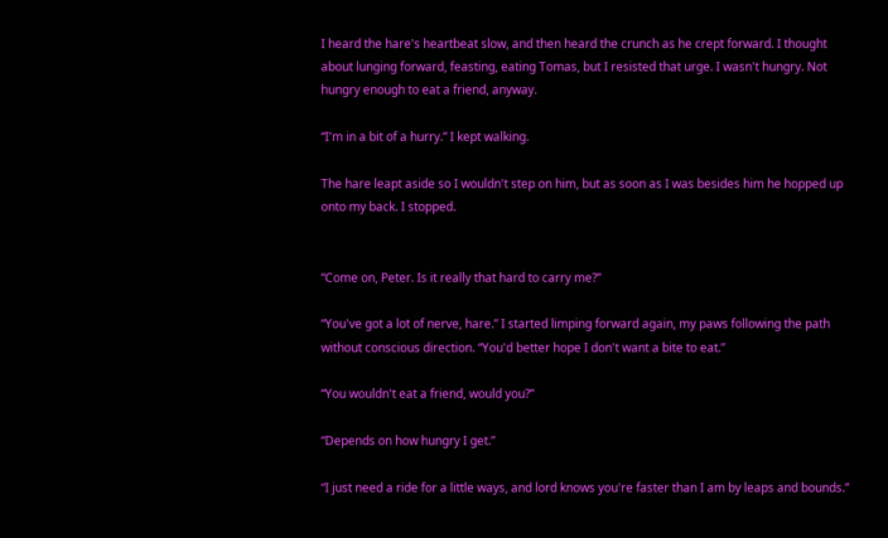I heard the hare's heartbeat slow, and then heard the crunch as he crept forward. I thought about lunging forward, feasting, eating Tomas, but I resisted that urge. I wasn't hungry. Not hungry enough to eat a friend, anyway.

“I'm in a bit of a hurry.” I kept walking.

The hare leapt aside so I wouldn't step on him, but as soon as I was besides him he hopped up onto my back. I stopped.


“Come on, Peter. Is it really that hard to carry me?”

“You've got a lot of nerve, hare.” I started limping forward again, my paws following the path without conscious direction. “You'd better hope I don't want a bite to eat.”

“You wouldn't eat a friend, would you?”

“Depends on how hungry I get.”

“I just need a ride for a little ways, and lord knows you're faster than I am by leaps and bounds.”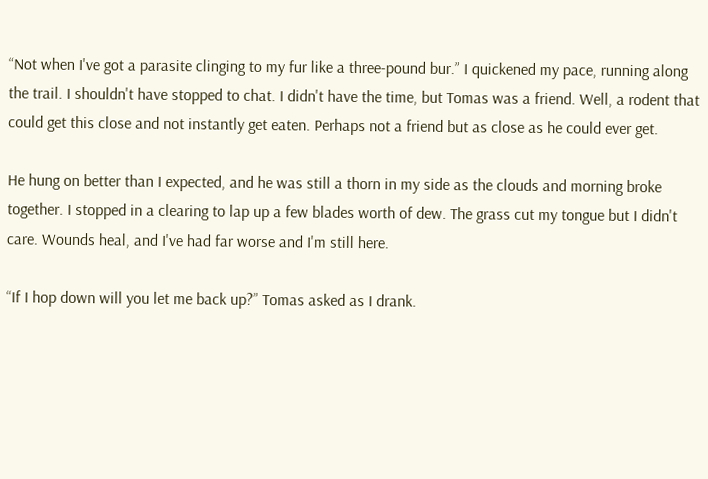“Not when I've got a parasite clinging to my fur like a three-pound bur.” I quickened my pace, running along the trail. I shouldn't have stopped to chat. I didn't have the time, but Tomas was a friend. Well, a rodent that could get this close and not instantly get eaten. Perhaps not a friend but as close as he could ever get.

He hung on better than I expected, and he was still a thorn in my side as the clouds and morning broke together. I stopped in a clearing to lap up a few blades worth of dew. The grass cut my tongue but I didn't care. Wounds heal, and I've had far worse and I'm still here.

“If I hop down will you let me back up?” Tomas asked as I drank.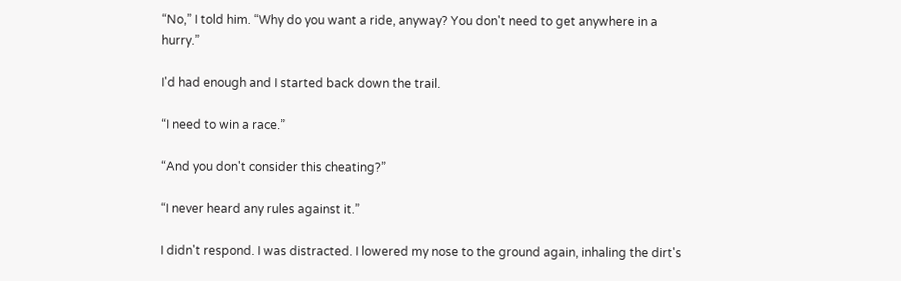“No,” I told him. “Why do you want a ride, anyway? You don't need to get anywhere in a hurry.”

I'd had enough and I started back down the trail.

“I need to win a race.”

“And you don't consider this cheating?”

“I never heard any rules against it.”

I didn't respond. I was distracted. I lowered my nose to the ground again, inhaling the dirt's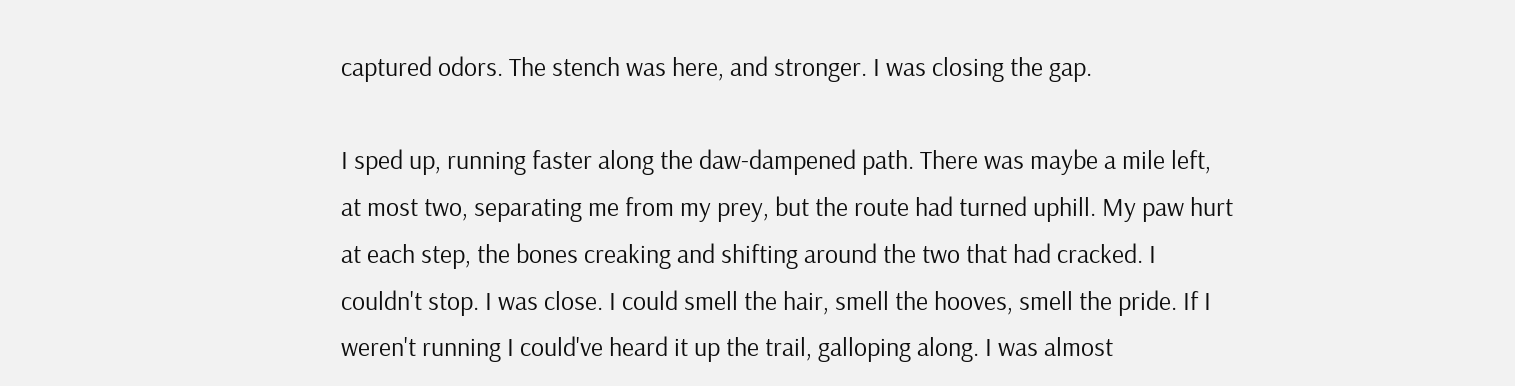captured odors. The stench was here, and stronger. I was closing the gap.

I sped up, running faster along the daw-dampened path. There was maybe a mile left, at most two, separating me from my prey, but the route had turned uphill. My paw hurt at each step, the bones creaking and shifting around the two that had cracked. I couldn't stop. I was close. I could smell the hair, smell the hooves, smell the pride. If I weren't running I could've heard it up the trail, galloping along. I was almost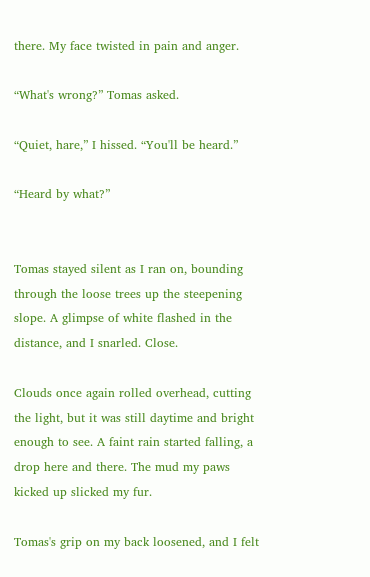there. My face twisted in pain and anger.

“What's wrong?” Tomas asked.

“Quiet, hare,” I hissed. “You'll be heard.”

“Heard by what?”


Tomas stayed silent as I ran on, bounding through the loose trees up the steepening slope. A glimpse of white flashed in the distance, and I snarled. Close.

Clouds once again rolled overhead, cutting the light, but it was still daytime and bright enough to see. A faint rain started falling, a drop here and there. The mud my paws kicked up slicked my fur.

Tomas's grip on my back loosened, and I felt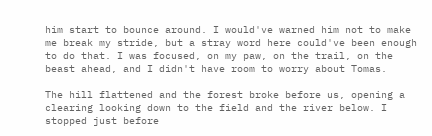him start to bounce around. I would've warned him not to make me break my stride, but a stray word here could've been enough to do that. I was focused, on my paw, on the trail, on the beast ahead, and I didn't have room to worry about Tomas.

The hill flattened and the forest broke before us, opening a clearing looking down to the field and the river below. I stopped just before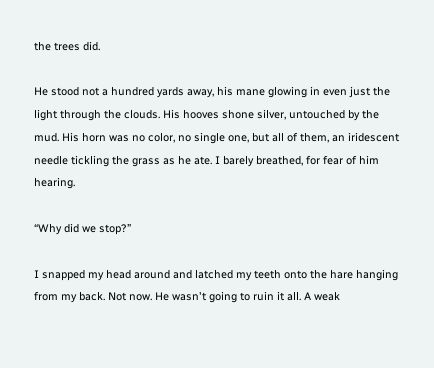the trees did.

He stood not a hundred yards away, his mane glowing in even just the light through the clouds. His hooves shone silver, untouched by the mud. His horn was no color, no single one, but all of them, an iridescent needle tickling the grass as he ate. I barely breathed, for fear of him hearing.

“Why did we stop?”

I snapped my head around and latched my teeth onto the hare hanging from my back. Not now. He wasn't going to ruin it all. A weak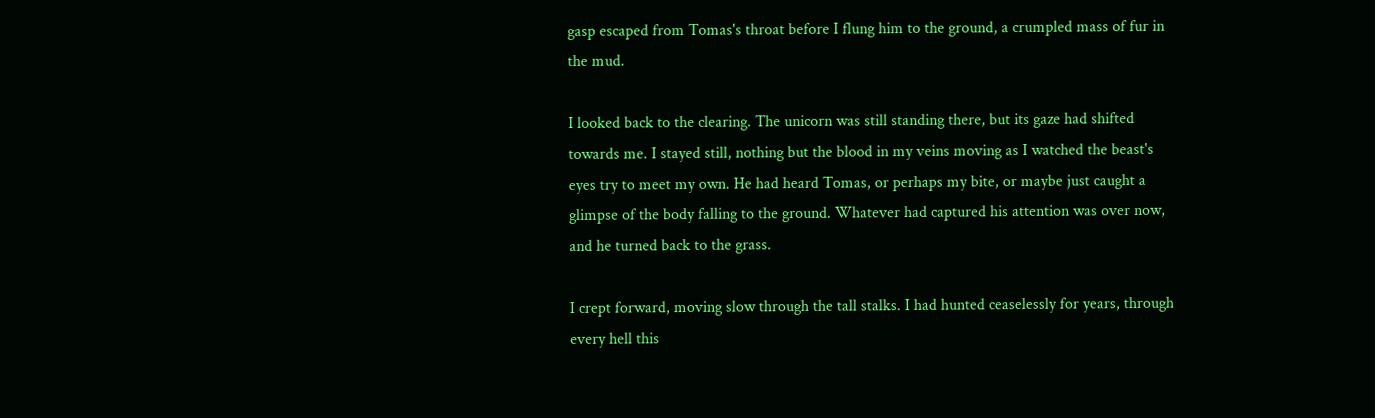gasp escaped from Tomas's throat before I flung him to the ground, a crumpled mass of fur in the mud.

I looked back to the clearing. The unicorn was still standing there, but its gaze had shifted towards me. I stayed still, nothing but the blood in my veins moving as I watched the beast's eyes try to meet my own. He had heard Tomas, or perhaps my bite, or maybe just caught a glimpse of the body falling to the ground. Whatever had captured his attention was over now, and he turned back to the grass.

I crept forward, moving slow through the tall stalks. I had hunted ceaselessly for years, through every hell this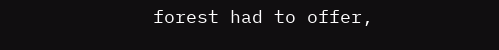forest had to offer,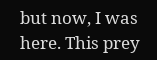but now, I was here. This prey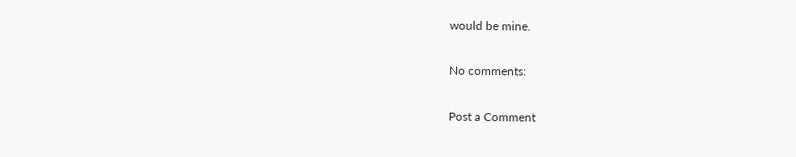would be mine.

No comments:

Post a Comment